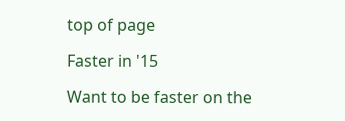top of page

Faster in '15

Want to be faster on the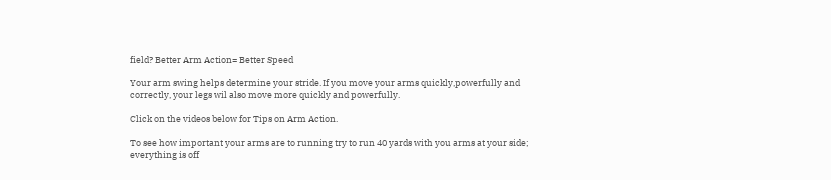field? Better Arm Action= Better Speed

Your arm swing helps determine your stride. If you move your arms quickly,powerfully and correctly, your legs wil also move more quickly and powerfully.

Click on the videos below for Tips on Arm Action.

To see how important your arms are to running try to run 40 yards with you arms at your side; everything is off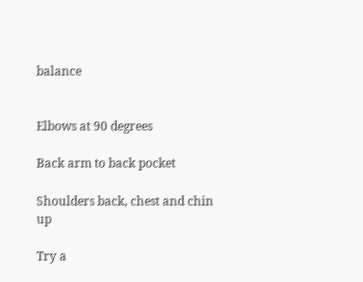balance


Elbows at 90 degrees

Back arm to back pocket

Shoulders back, chest and chin up

Try a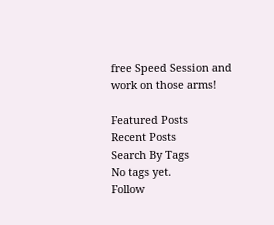free Speed Session and work on those arms!

Featured Posts
Recent Posts
Search By Tags
No tags yet.
Follow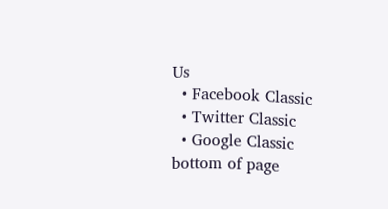Us
  • Facebook Classic
  • Twitter Classic
  • Google Classic
bottom of page